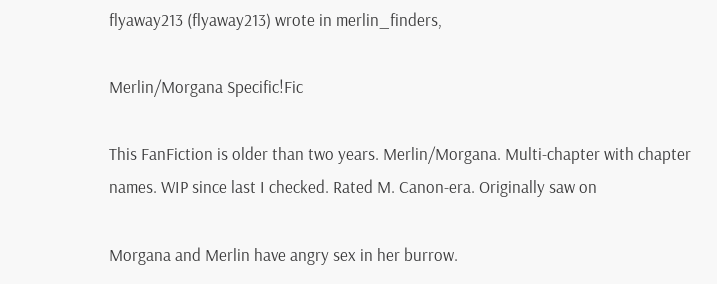flyaway213 (flyaway213) wrote in merlin_finders,

Merlin/Morgana Specific!Fic

This FanFiction is older than two years. Merlin/Morgana. Multi-chapter with chapter names. WIP since last I checked. Rated M. Canon-era. Originally saw on

Morgana and Merlin have angry sex in her burrow.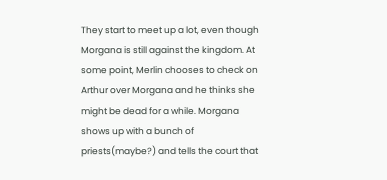They start to meet up a lot, even though Morgana is still against the kingdom. At some point, Merlin chooses to check on Arthur over Morgana and he thinks she might be dead for a while. Morgana shows up with a bunch of priests(maybe?) and tells the court that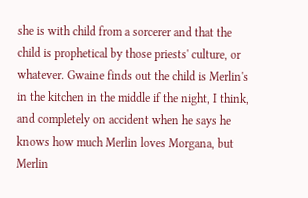she is with child from a sorcerer and that the child is prophetical by those priests' culture, or whatever. Gwaine finds out the child is Merlin's in the kitchen in the middle if the night, I think, and completely on accident when he says he knows how much Merlin loves Morgana, but Merlin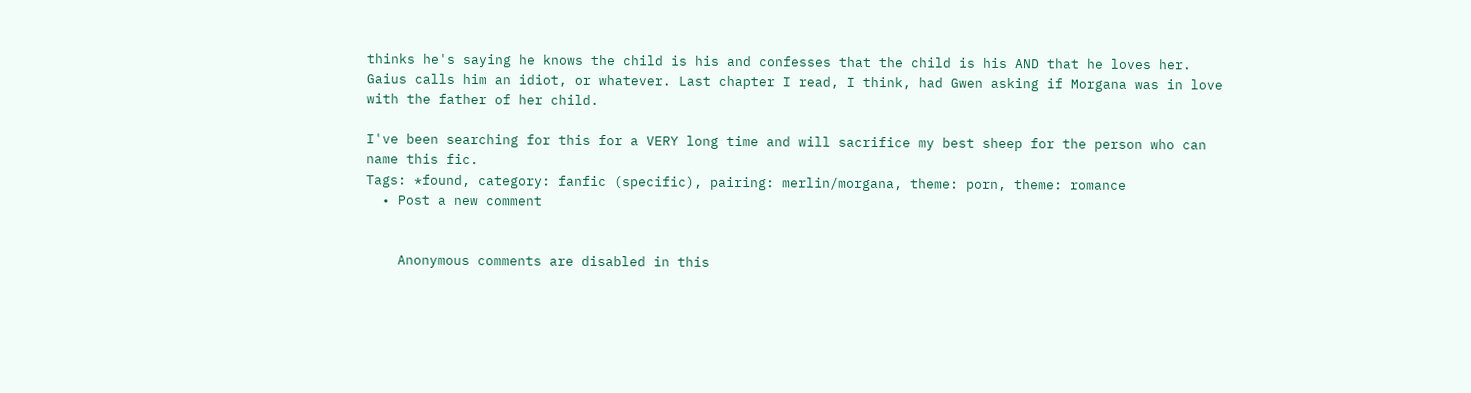thinks he's saying he knows the child is his and confesses that the child is his AND that he loves her. Gaius calls him an idiot, or whatever. Last chapter I read, I think, had Gwen asking if Morgana was in love with the father of her child.

I've been searching for this for a VERY long time and will sacrifice my best sheep for the person who can name this fic.
Tags: *found, category: fanfic (specific), pairing: merlin/morgana, theme: porn, theme: romance
  • Post a new comment


    Anonymous comments are disabled in this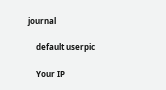journal

    default userpic

    Your IP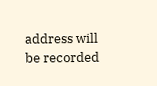address will be recorded